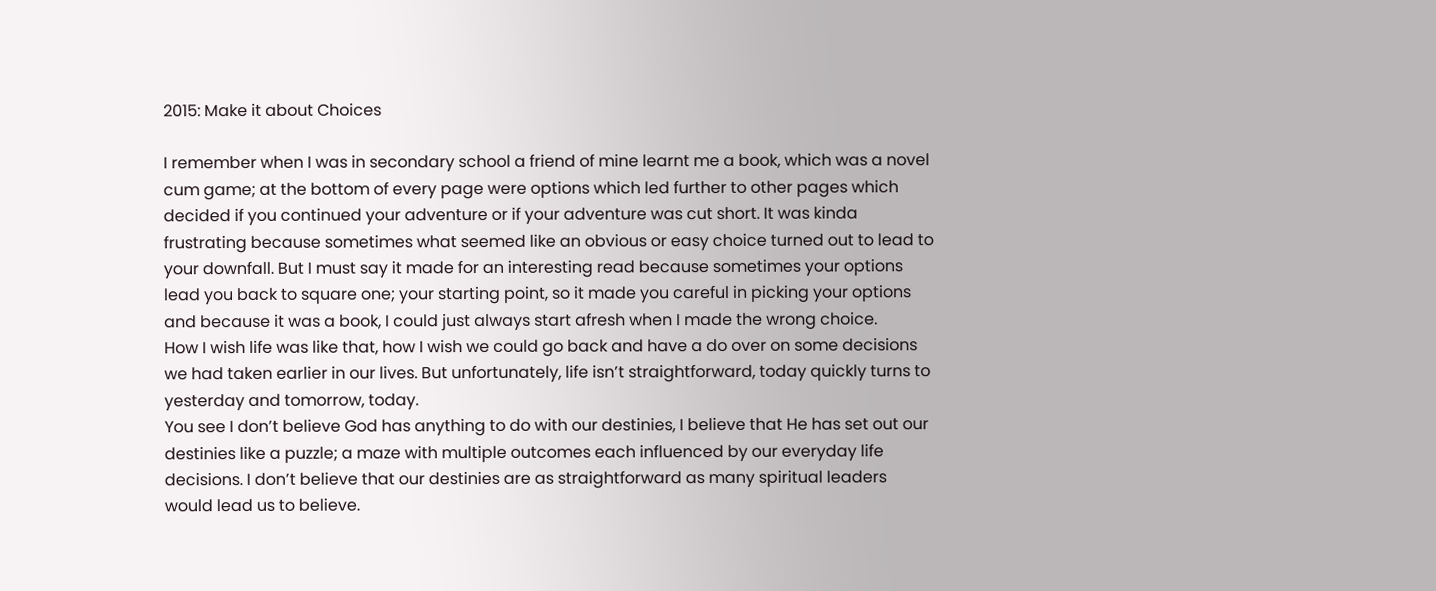2015: Make it about Choices

I remember when I was in secondary school a friend of mine learnt me a book, which was a novel cum game; at the bottom of every page were options which led further to other pages which decided if you continued your adventure or if your adventure was cut short. It was kinda frustrating because sometimes what seemed like an obvious or easy choice turned out to lead to your downfall. But I must say it made for an interesting read because sometimes your options lead you back to square one; your starting point, so it made you careful in picking your options and because it was a book, I could just always start afresh when I made the wrong choice.
How I wish life was like that, how I wish we could go back and have a do over on some decisions we had taken earlier in our lives. But unfortunately, life isn’t straightforward, today quickly turns to yesterday and tomorrow, today.
You see I don’t believe God has anything to do with our destinies, I believe that He has set out our destinies like a puzzle; a maze with multiple outcomes each influenced by our everyday life decisions. I don’t believe that our destinies are as straightforward as many spiritual leaders would lead us to believe.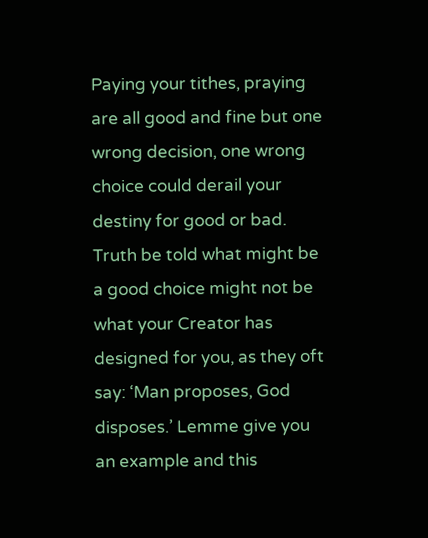Paying your tithes, praying are all good and fine but one wrong decision, one wrong choice could derail your destiny for good or bad. Truth be told what might be a good choice might not be what your Creator has designed for you, as they oft say: ‘Man proposes, God disposes.’ Lemme give you an example and this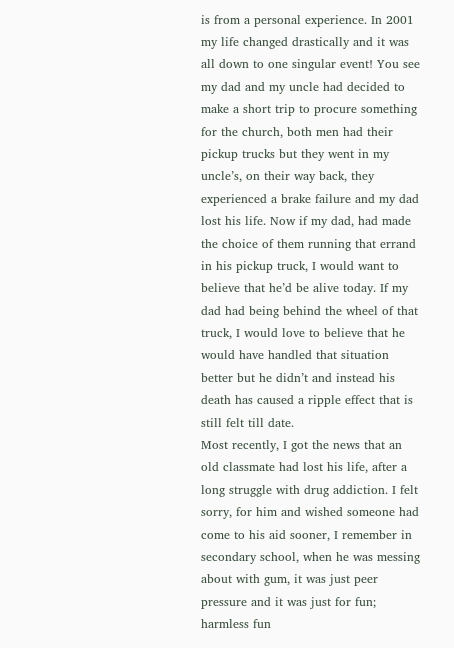is from a personal experience. In 2001 my life changed drastically and it was all down to one singular event! You see my dad and my uncle had decided to make a short trip to procure something for the church, both men had their pickup trucks but they went in my uncle’s, on their way back, they experienced a brake failure and my dad lost his life. Now if my dad, had made the choice of them running that errand in his pickup truck, I would want to believe that he’d be alive today. If my dad had being behind the wheel of that truck, I would love to believe that he would have handled that situation better but he didn’t and instead his death has caused a ripple effect that is still felt till date.
Most recently, I got the news that an old classmate had lost his life, after a long struggle with drug addiction. I felt sorry, for him and wished someone had come to his aid sooner, I remember in secondary school, when he was messing about with gum, it was just peer pressure and it was just for fun; harmless fun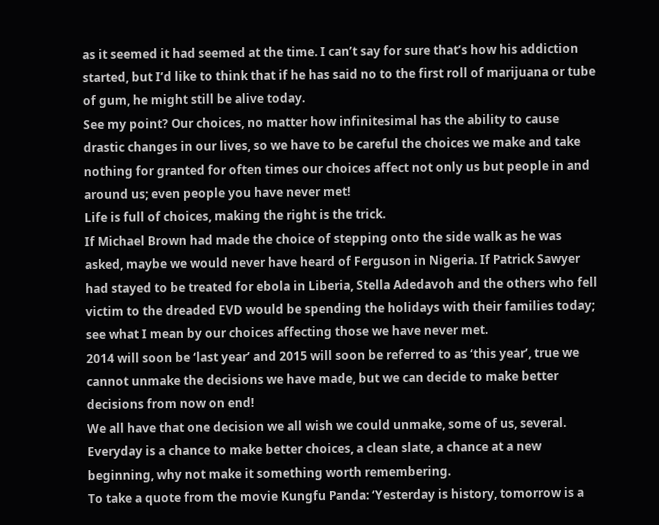as it seemed it had seemed at the time. I can’t say for sure that’s how his addiction started, but I’d like to think that if he has said no to the first roll of marijuana or tube of gum, he might still be alive today.
See my point? Our choices, no matter how infinitesimal has the ability to cause drastic changes in our lives, so we have to be careful the choices we make and take nothing for granted for often times our choices affect not only us but people in and around us; even people you have never met!
Life is full of choices, making the right is the trick.
If Michael Brown had made the choice of stepping onto the side walk as he was asked, maybe we would never have heard of Ferguson in Nigeria. If Patrick Sawyer had stayed to be treated for ebola in Liberia, Stella Adedavoh and the others who fell victim to the dreaded EVD would be spending the holidays with their families today; see what I mean by our choices affecting those we have never met.
2014 will soon be ‘last year’ and 2015 will soon be referred to as ‘this year’, true we cannot unmake the decisions we have made, but we can decide to make better decisions from now on end!
We all have that one decision we all wish we could unmake, some of us, several. Everyday is a chance to make better choices, a clean slate, a chance at a new beginning, why not make it something worth remembering.
To take a quote from the movie Kungfu Panda: ‘Yesterday is history, tomorrow is a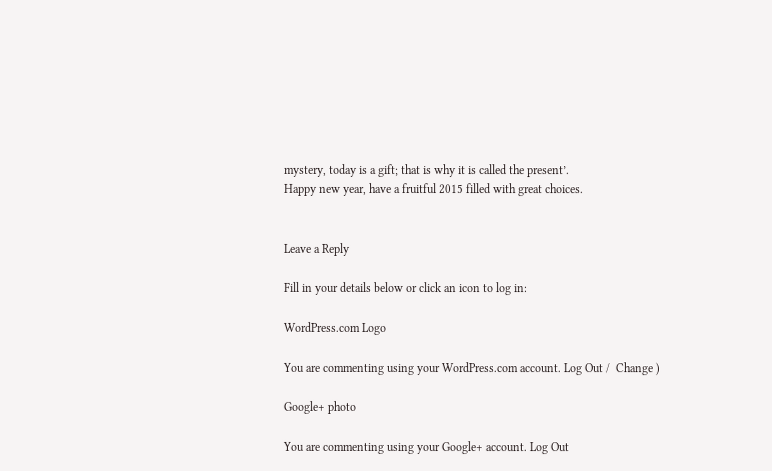mystery, today is a gift; that is why it is called the present’.
Happy new year, have a fruitful 2015 filled with great choices.


Leave a Reply

Fill in your details below or click an icon to log in:

WordPress.com Logo

You are commenting using your WordPress.com account. Log Out /  Change )

Google+ photo

You are commenting using your Google+ account. Log Out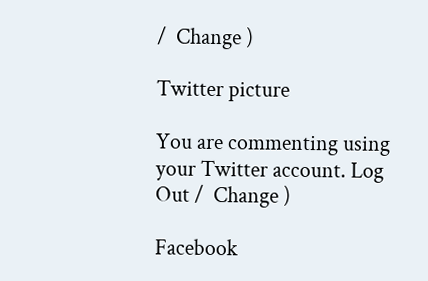/  Change )

Twitter picture

You are commenting using your Twitter account. Log Out /  Change )

Facebook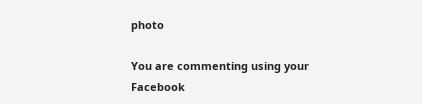photo

You are commenting using your Facebook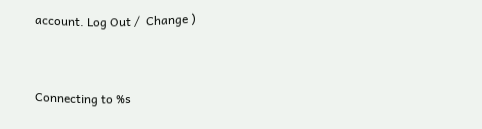account. Log Out /  Change )


Connecting to %s